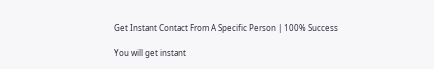Get Instant Contact From A Specific Person | 100% Success

You will get instant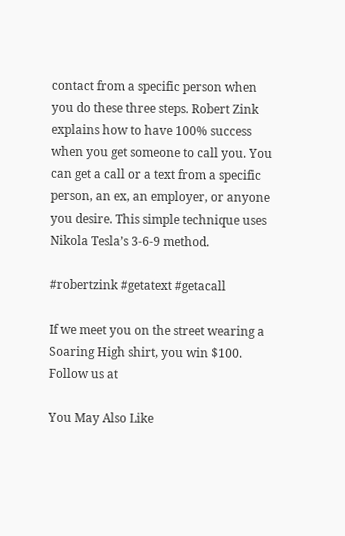contact from a specific person when you do these three steps. Robert Zink explains how to have 100% success when you get someone to call you. You can get a call or a text from a specific person, an ex, an employer, or anyone you desire. This simple technique uses Nikola Tesla’s 3-6-9 method.

#robertzink #getatext #getacall

If we meet you on the street wearing a Soaring High shirt, you win $100.
Follow us at

You May Also Like